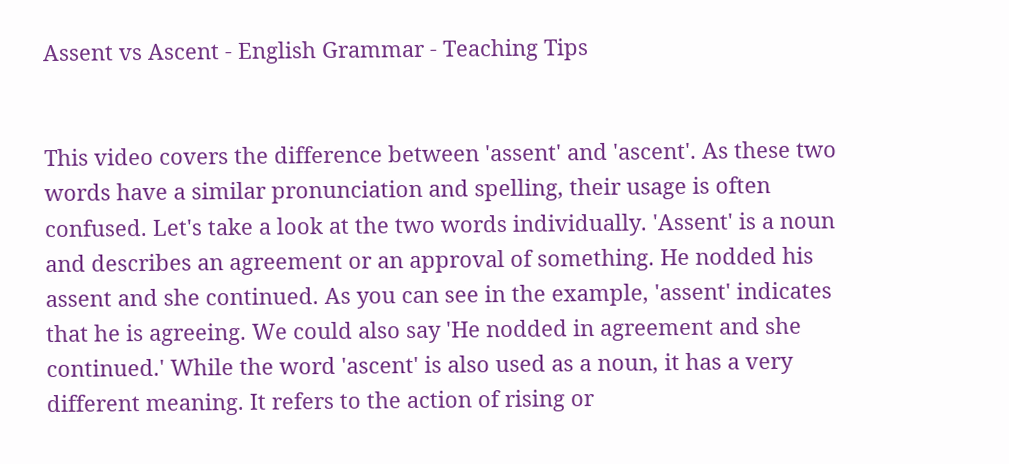Assent vs Ascent - English Grammar - Teaching Tips


This video covers the difference between 'assent' and 'ascent'. As these two words have a similar pronunciation and spelling, their usage is often confused. Let's take a look at the two words individually. 'Assent' is a noun and describes an agreement or an approval of something. He nodded his assent and she continued. As you can see in the example, 'assent' indicates that he is agreeing. We could also say 'He nodded in agreement and she continued.' While the word 'ascent' is also used as a noun, it has a very different meaning. It refers to the action of rising or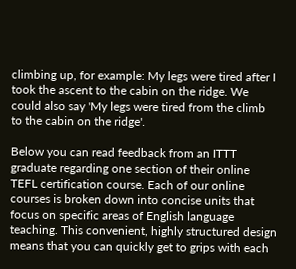climbing up, for example: My legs were tired after I took the ascent to the cabin on the ridge. We could also say 'My legs were tired from the climb to the cabin on the ridge'.

Below you can read feedback from an ITTT graduate regarding one section of their online TEFL certification course. Each of our online courses is broken down into concise units that focus on specific areas of English language teaching. This convenient, highly structured design means that you can quickly get to grips with each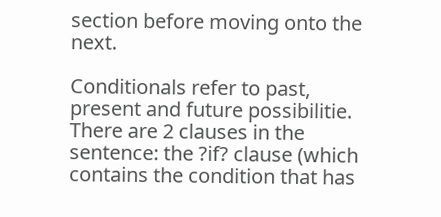section before moving onto the next.

Conditionals refer to past, present and future possibilitie.
There are 2 clauses in the sentence: the ?if? clause (which contains the condition that has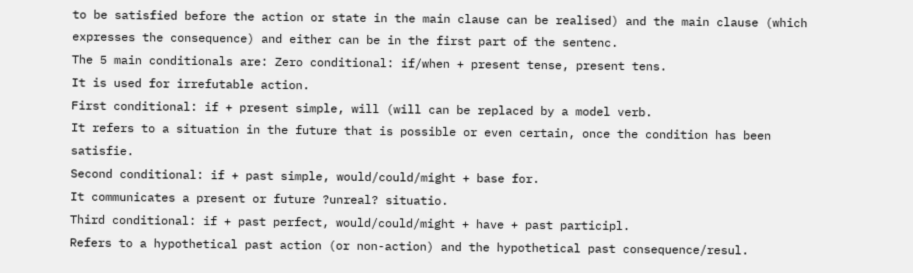to be satisfied before the action or state in the main clause can be realised) and the main clause (which expresses the consequence) and either can be in the first part of the sentenc.
The 5 main conditionals are: Zero conditional: if/when + present tense, present tens.
It is used for irrefutable action.
First conditional: if + present simple, will (will can be replaced by a model verb.
It refers to a situation in the future that is possible or even certain, once the condition has been satisfie.
Second conditional: if + past simple, would/could/might + base for.
It communicates a present or future ?unreal? situatio.
Third conditional: if + past perfect, would/could/might + have + past participl.
Refers to a hypothetical past action (or non-action) and the hypothetical past consequence/resul.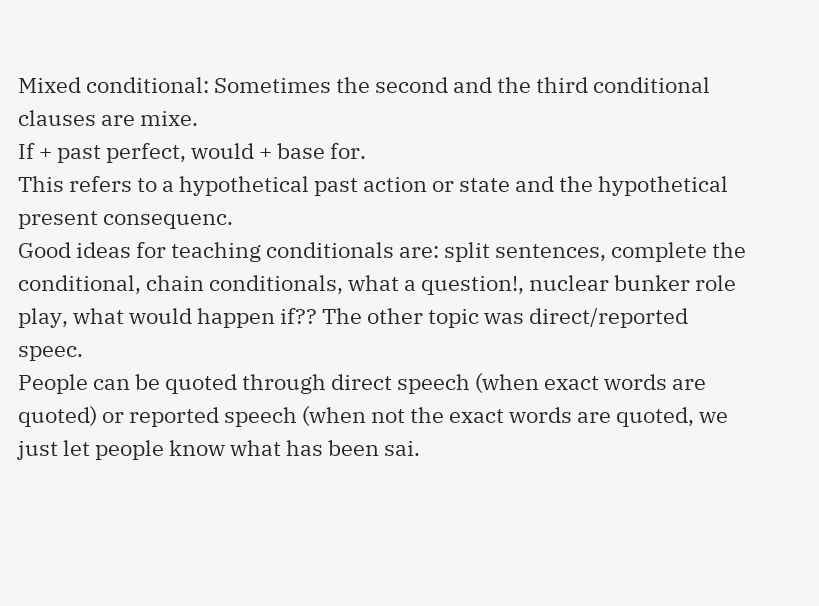Mixed conditional: Sometimes the second and the third conditional clauses are mixe.
If + past perfect, would + base for.
This refers to a hypothetical past action or state and the hypothetical present consequenc.
Good ideas for teaching conditionals are: split sentences, complete the conditional, chain conditionals, what a question!, nuclear bunker role play, what would happen if?? The other topic was direct/reported speec.
People can be quoted through direct speech (when exact words are quoted) or reported speech (when not the exact words are quoted, we just let people know what has been sai.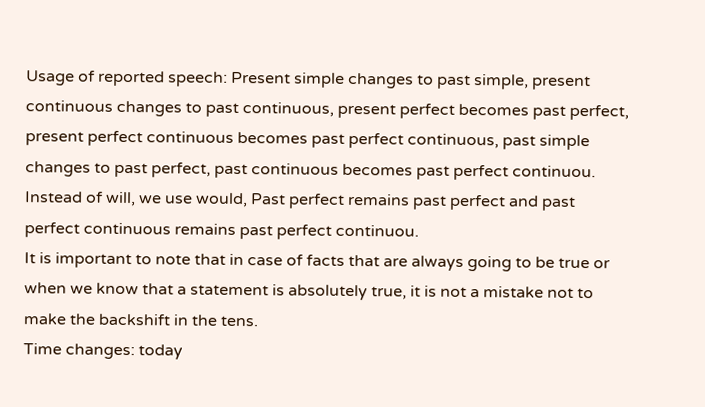Usage of reported speech: Present simple changes to past simple, present continuous changes to past continuous, present perfect becomes past perfect, present perfect continuous becomes past perfect continuous, past simple changes to past perfect, past continuous becomes past perfect continuou.
Instead of will, we use would, Past perfect remains past perfect and past perfect continuous remains past perfect continuou.
It is important to note that in case of facts that are always going to be true or when we know that a statement is absolutely true, it is not a mistake not to make the backshift in the tens.
Time changes: today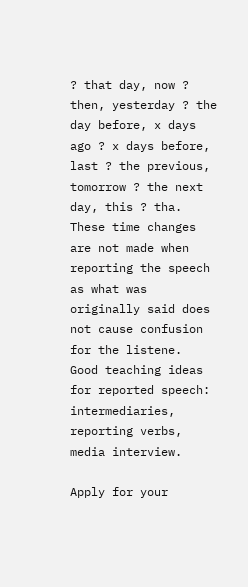? that day, now ? then, yesterday ? the day before, x days ago ? x days before, last ? the previous, tomorrow ? the next day, this ? tha.
These time changes are not made when reporting the speech as what was originally said does not cause confusion for the listene.
Good teaching ideas for reported speech: intermediaries, reporting verbs, media interview.

Apply for your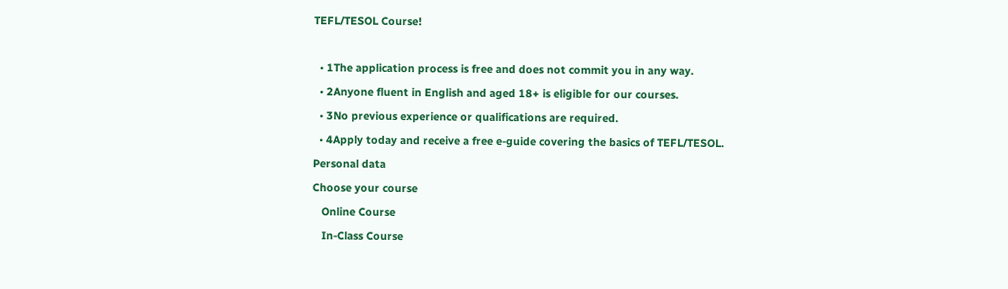TEFL/TESOL Course!

  • 1The application process is free and does not commit you in any way.
  • 2Anyone fluent in English and aged 18+ is eligible for our courses.
  • 3No previous experience or qualifications are required.
  • 4Apply today and receive a free e-guide covering the basics of TEFL/TESOL.
Personal data
Choose your course
   Online Course
   In-Class Course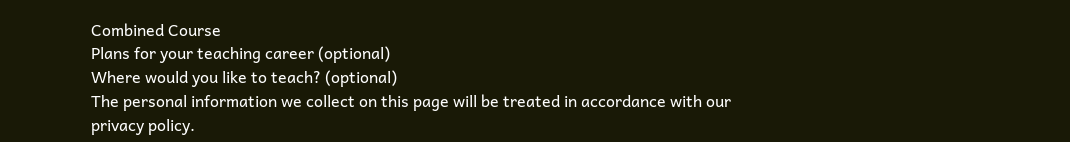Combined Course
Plans for your teaching career (optional)
Where would you like to teach? (optional)
The personal information we collect on this page will be treated in accordance with our privacy policy.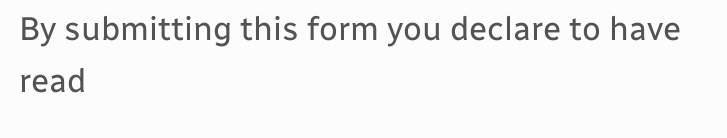By submitting this form you declare to have read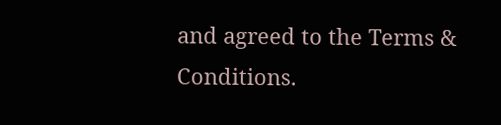and agreed to the Terms & Conditions.